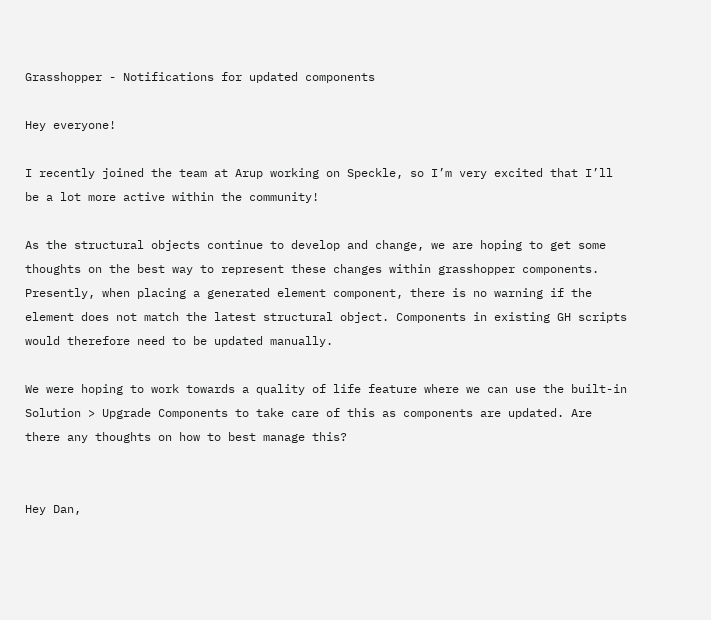Grasshopper - Notifications for updated components

Hey everyone!

I recently joined the team at Arup working on Speckle, so I’m very excited that I’ll be a lot more active within the community!

As the structural objects continue to develop and change, we are hoping to get some thoughts on the best way to represent these changes within grasshopper components. Presently, when placing a generated element component, there is no warning if the element does not match the latest structural object. Components in existing GH scripts would therefore need to be updated manually.

We were hoping to work towards a quality of life feature where we can use the built-in Solution > Upgrade Components to take care of this as components are updated. Are there any thoughts on how to best manage this?


Hey Dan,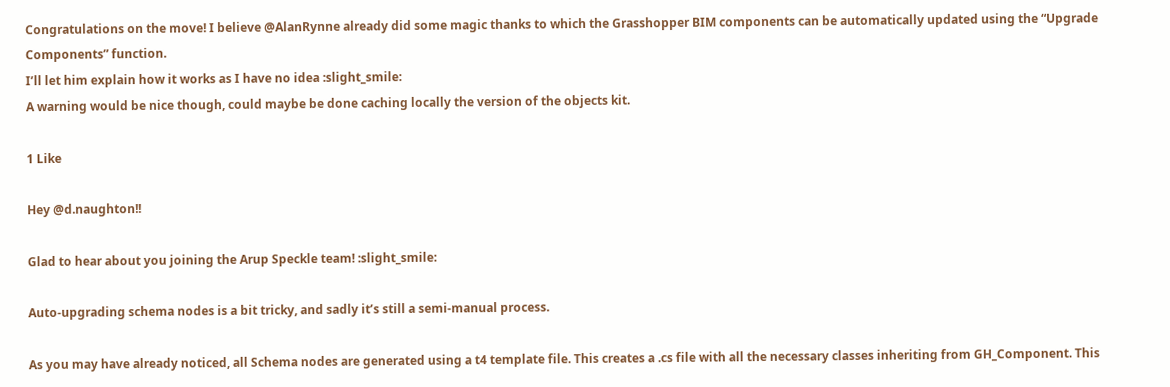Congratulations on the move! I believe @AlanRynne already did some magic thanks to which the Grasshopper BIM components can be automatically updated using the “Upgrade Components” function.
I’ll let him explain how it works as I have no idea :slight_smile:
A warning would be nice though, could maybe be done caching locally the version of the objects kit.

1 Like

Hey @d.naughton!!

Glad to hear about you joining the Arup Speckle team! :slight_smile:

Auto-upgrading schema nodes is a bit tricky, and sadly it’s still a semi-manual process.

As you may have already noticed, all Schema nodes are generated using a t4 template file. This creates a .cs file with all the necessary classes inheriting from GH_Component. This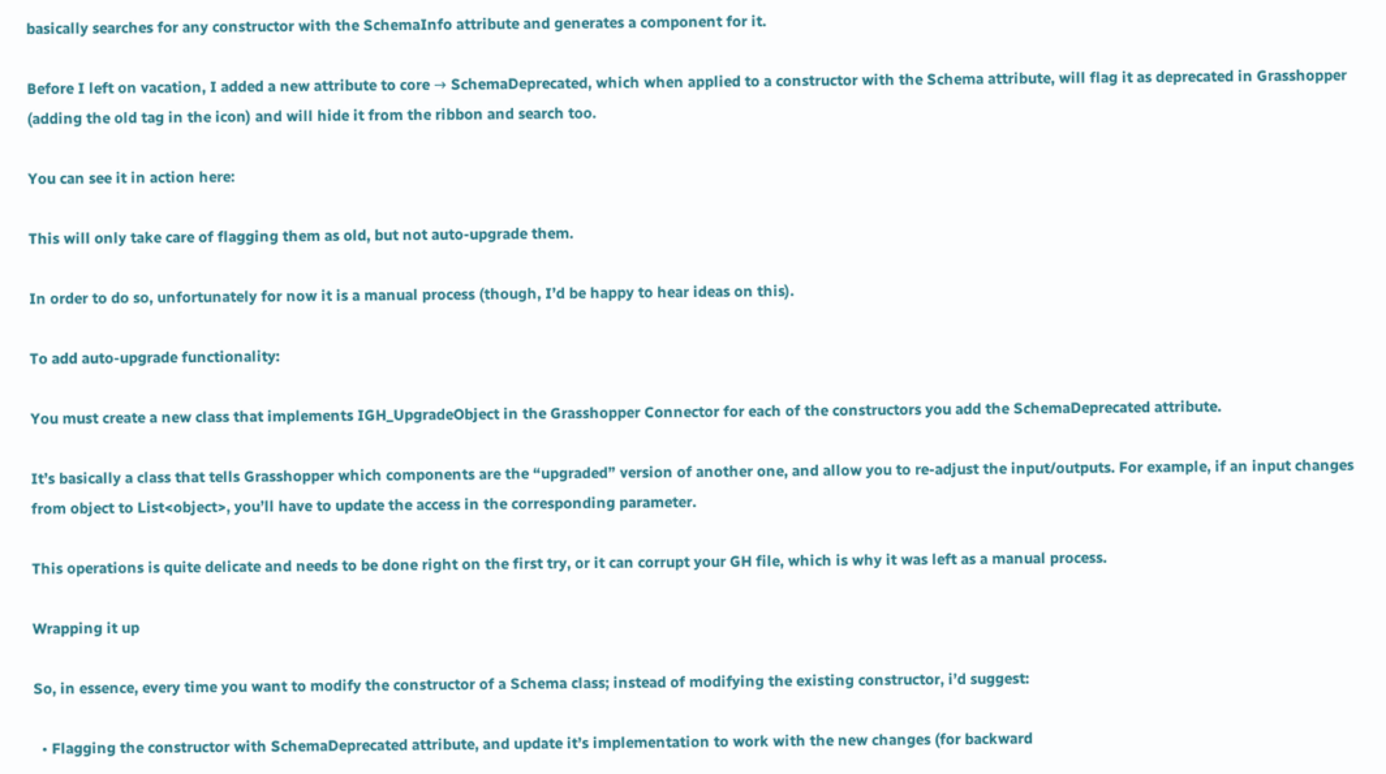basically searches for any constructor with the SchemaInfo attribute and generates a component for it.

Before I left on vacation, I added a new attribute to core → SchemaDeprecated, which when applied to a constructor with the Schema attribute, will flag it as deprecated in Grasshopper (adding the old tag in the icon) and will hide it from the ribbon and search too.

You can see it in action here:

This will only take care of flagging them as old, but not auto-upgrade them.

In order to do so, unfortunately for now it is a manual process (though, I’d be happy to hear ideas on this).

To add auto-upgrade functionality:

You must create a new class that implements IGH_UpgradeObject in the Grasshopper Connector for each of the constructors you add the SchemaDeprecated attribute.

It’s basically a class that tells Grasshopper which components are the “upgraded” version of another one, and allow you to re-adjust the input/outputs. For example, if an input changes from object to List<object>, you’ll have to update the access in the corresponding parameter.

This operations is quite delicate and needs to be done right on the first try, or it can corrupt your GH file, which is why it was left as a manual process.

Wrapping it up

So, in essence, every time you want to modify the constructor of a Schema class; instead of modifying the existing constructor, i’d suggest:

  • Flagging the constructor with SchemaDeprecated attribute, and update it’s implementation to work with the new changes (for backward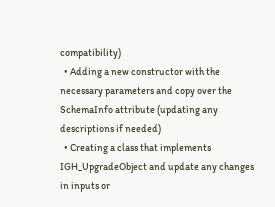compatibility)
  • Adding a new constructor with the necessary parameters and copy over the SchemaInfo attribute (updating any descriptions if needed)
  • Creating a class that implements IGH_UpgradeObject and update any changes in inputs or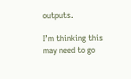outputs.

I’m thinking this may need to go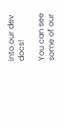into our dev docs!

You can see some of our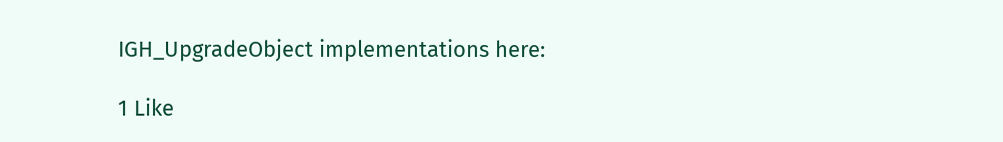IGH_UpgradeObject implementations here:

1 Like